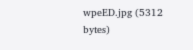wpeED.jpg (5312 bytes)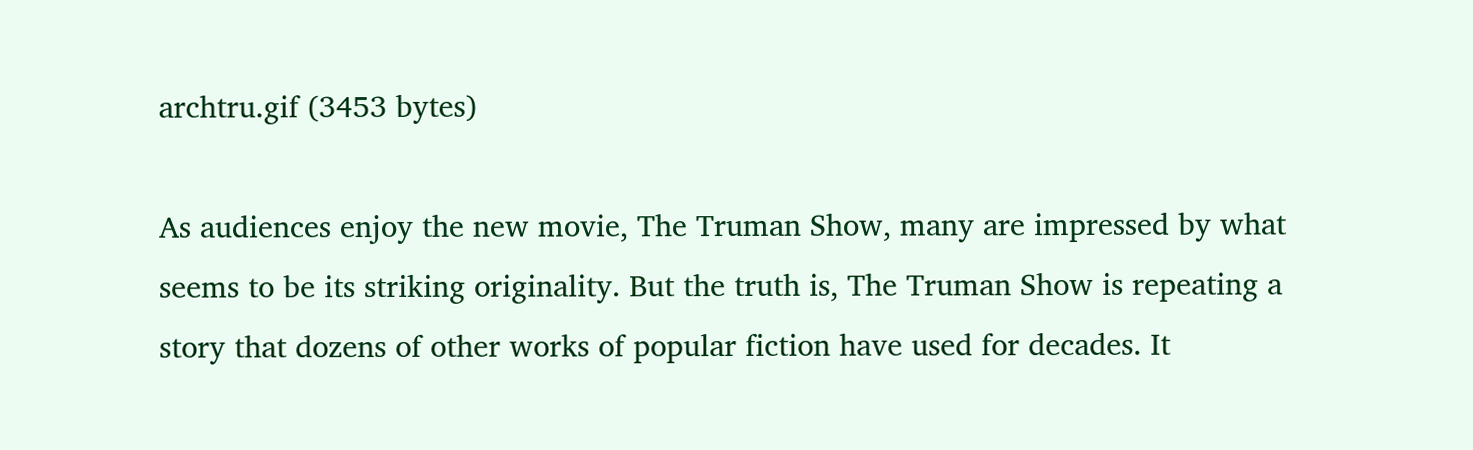archtru.gif (3453 bytes)

As audiences enjoy the new movie, The Truman Show, many are impressed by what seems to be its striking originality. But the truth is, The Truman Show is repeating a story that dozens of other works of popular fiction have used for decades. It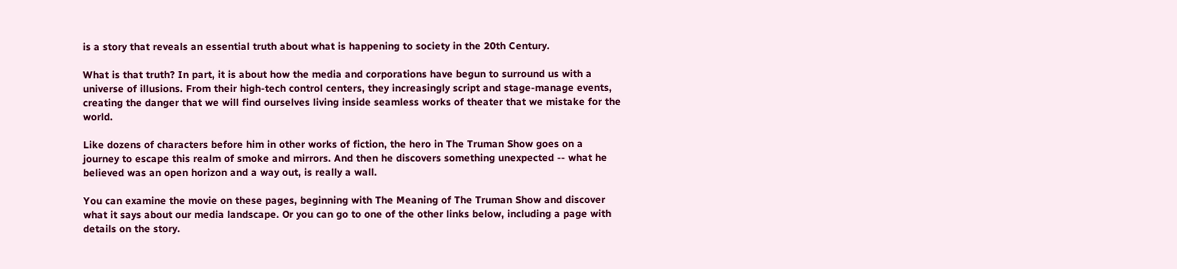is a story that reveals an essential truth about what is happening to society in the 20th Century.

What is that truth? In part, it is about how the media and corporations have begun to surround us with a universe of illusions. From their high-tech control centers, they increasingly script and stage-manage events, creating the danger that we will find ourselves living inside seamless works of theater that we mistake for the world.

Like dozens of characters before him in other works of fiction, the hero in The Truman Show goes on a journey to escape this realm of smoke and mirrors. And then he discovers something unexpected -- what he believed was an open horizon and a way out, is really a wall.

You can examine the movie on these pages, beginning with The Meaning of The Truman Show and discover what it says about our media landscape. Or you can go to one of the other links below, including a page with details on the story.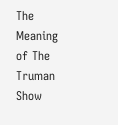The Meaning of The Truman Show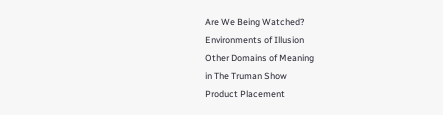Are We Being Watched?
Environments of Illusion
Other Domains of Meaning
in The Truman Show
Product Placement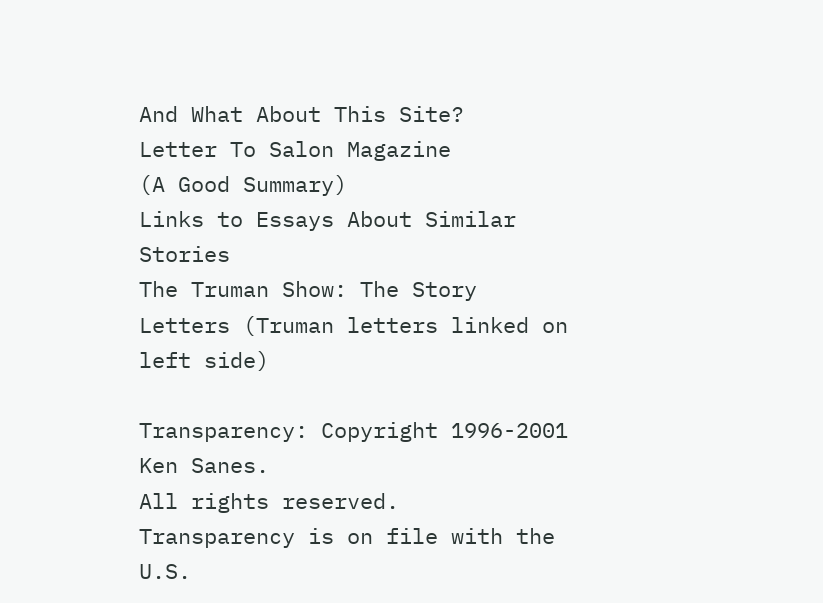And What About This Site?
Letter To Salon Magazine
(A Good Summary)
Links to Essays About Similar Stories
The Truman Show: The Story
Letters (Truman letters linked on left side)

Transparency: Copyright 1996-2001 Ken Sanes.
All rights reserved.
Transparency is on file with the U.S.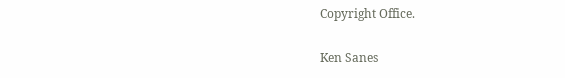Copyright Office.

Ken Sanes